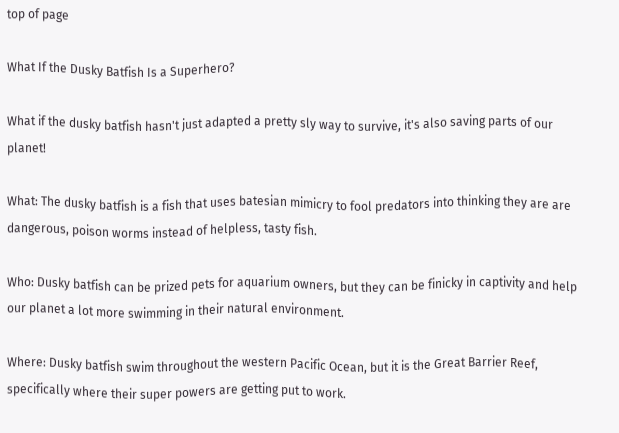top of page

What If the Dusky Batfish Is a Superhero?

What if the dusky batfish hasn't just adapted a pretty sly way to survive, it's also saving parts of our planet!

What: The dusky batfish is a fish that uses batesian mimicry to fool predators into thinking they are are dangerous, poison worms instead of helpless, tasty fish.

Who: Dusky batfish can be prized pets for aquarium owners, but they can be finicky in captivity and help our planet a lot more swimming in their natural environment.

Where: Dusky batfish swim throughout the western Pacific Ocean, but it is the Great Barrier Reef, specifically where their super powers are getting put to work.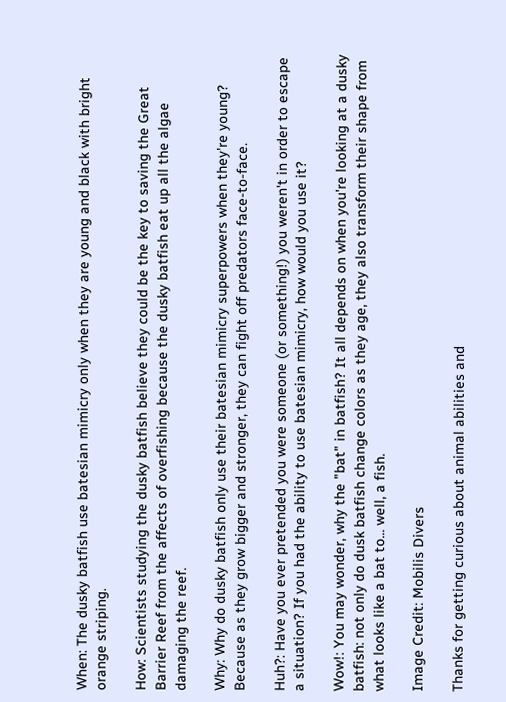When: The dusky batfish use batesian mimicry only when they are young and black with bright orange striping.

How: Scientists studying the dusky batfish believe they could be the key to saving the Great Barrier Reef from the affects of overfishing because the dusky batfish eat up all the algae damaging the reef.

Why: Why do dusky batfish only use their batesian mimicry superpowers when they're young? Because as they grow bigger and stronger, they can fight off predators face-to-face.

Huh?: Have you ever pretended you were someone (or something!) you weren't in order to escape a situation? If you had the ability to use batesian mimicry, how would you use it?

Wow!: You may wonder, why the "bat" in batfish? It all depends on when you're looking at a dusky batfish: not only do dusk batfish change colors as they age, they also transform their shape from what looks like a bat to... well, a fish.

Image Credit: Mobilis Divers

Thanks for getting curious about animal abilities and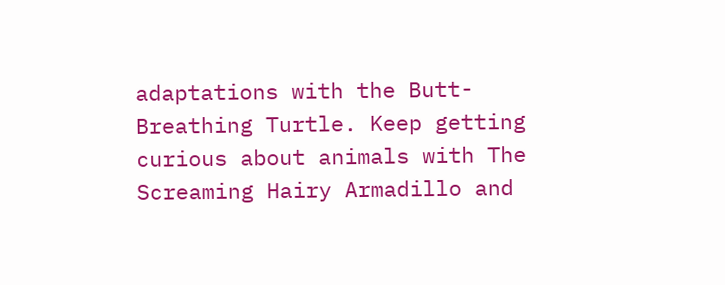adaptations with the Butt-Breathing Turtle. Keep getting curious about animals with The Screaming Hairy Armadillo and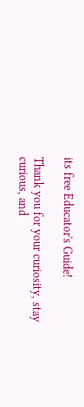its free Educator's Guide!

Thank you for your curiosity, stay curious, and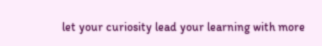let your curiosity lead your learning with more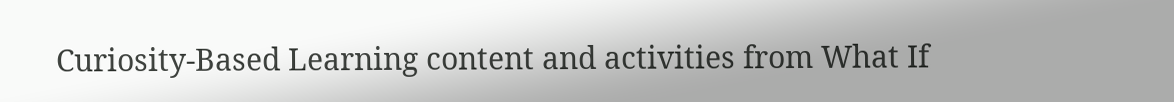Curiosity-Based Learning content and activities from What If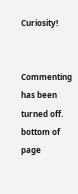Curiosity!


Commenting has been turned off.
bottom of page